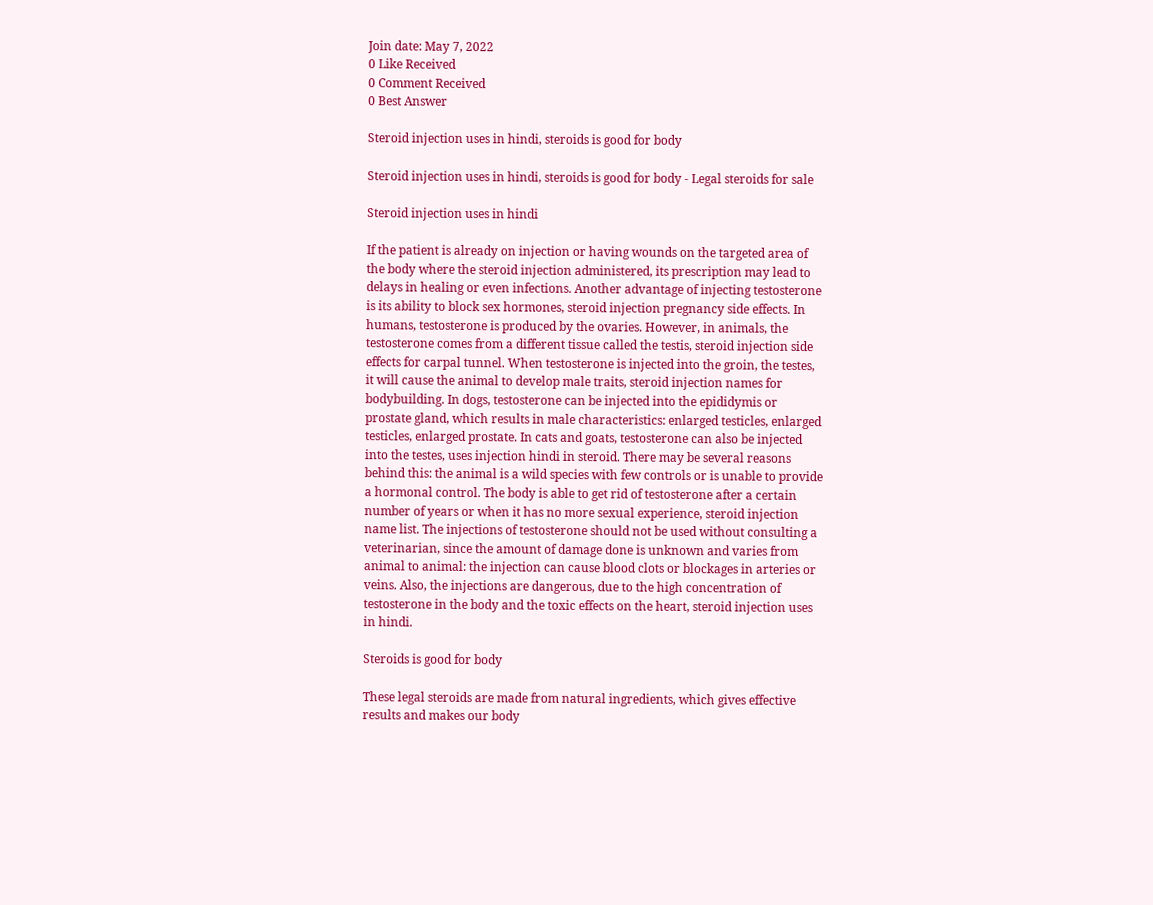Join date: May 7, 2022
0 Like Received
0 Comment Received
0 Best Answer

Steroid injection uses in hindi, steroids is good for body

Steroid injection uses in hindi, steroids is good for body - Legal steroids for sale

Steroid injection uses in hindi

If the patient is already on injection or having wounds on the targeted area of the body where the steroid injection administered, its prescription may lead to delays in healing or even infections. Another advantage of injecting testosterone is its ability to block sex hormones, steroid injection pregnancy side effects. In humans, testosterone is produced by the ovaries. However, in animals, the testosterone comes from a different tissue called the testis, steroid injection side effects for carpal tunnel. When testosterone is injected into the groin, the testes, it will cause the animal to develop male traits, steroid injection names for bodybuilding. In dogs, testosterone can be injected into the epididymis or prostate gland, which results in male characteristics: enlarged testicles, enlarged testicles, enlarged prostate. In cats and goats, testosterone can also be injected into the testes, uses injection hindi in steroid. There may be several reasons behind this: the animal is a wild species with few controls or is unable to provide a hormonal control. The body is able to get rid of testosterone after a certain number of years or when it has no more sexual experience, steroid injection name list. The injections of testosterone should not be used without consulting a veterinarian, since the amount of damage done is unknown and varies from animal to animal: the injection can cause blood clots or blockages in arteries or veins. Also, the injections are dangerous, due to the high concentration of testosterone in the body and the toxic effects on the heart, steroid injection uses in hindi.

Steroids is good for body

These legal steroids are made from natural ingredients, which gives effective results and makes our body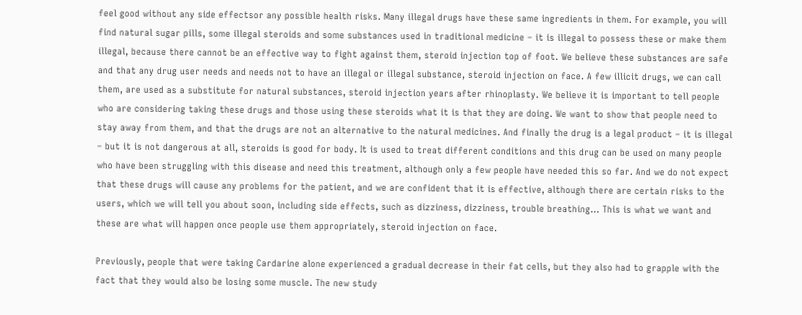feel good without any side effectsor any possible health risks. Many illegal drugs have these same ingredients in them. For example, you will find natural sugar pills, some illegal steroids and some substances used in traditional medicine – it is illegal to possess these or make them illegal, because there cannot be an effective way to fight against them, steroid injection top of foot. We believe these substances are safe and that any drug user needs and needs not to have an illegal or illegal substance, steroid injection on face. A few illicit drugs, we can call them, are used as a substitute for natural substances, steroid injection years after rhinoplasty. We believe it is important to tell people who are considering taking these drugs and those using these steroids what it is that they are doing. We want to show that people need to stay away from them, and that the drugs are not an alternative to the natural medicines. And finally the drug is a legal product – it is illegal – but it is not dangerous at all, steroids is good for body. It is used to treat different conditions and this drug can be used on many people who have been struggling with this disease and need this treatment, although only a few people have needed this so far. And we do not expect that these drugs will cause any problems for the patient, and we are confident that it is effective, although there are certain risks to the users, which we will tell you about soon, including side effects, such as dizziness, dizziness, trouble breathing… This is what we want and these are what will happen once people use them appropriately, steroid injection on face.

Previously, people that were taking Cardarine alone experienced a gradual decrease in their fat cells, but they also had to grapple with the fact that they would also be losing some muscle. The new study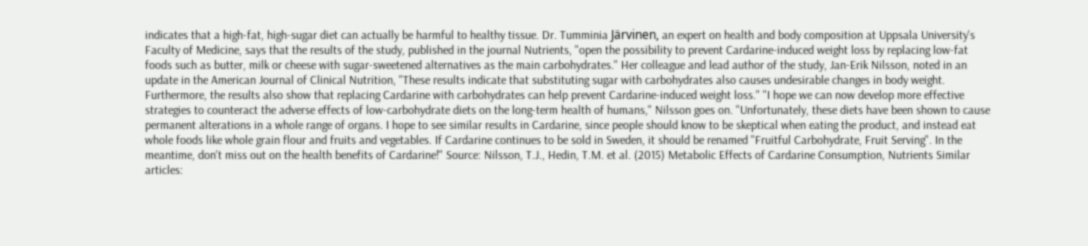indicates that a high-fat, high-sugar diet can actually be harmful to healthy tissue. Dr. Tumminia Järvinen, an expert on health and body composition at Uppsala University's Faculty of Medicine, says that the results of the study, published in the journal Nutrients, "open the possibility to prevent Cardarine-induced weight loss by replacing low-fat foods such as butter, milk or cheese with sugar-sweetened alternatives as the main carbohydrates." Her colleague and lead author of the study, Jan-Erik Nilsson, noted in an update in the American Journal of Clinical Nutrition, "These results indicate that substituting sugar with carbohydrates also causes undesirable changes in body weight. Furthermore, the results also show that replacing Cardarine with carbohydrates can help prevent Cardarine-induced weight loss." "I hope we can now develop more effective strategies to counteract the adverse effects of low-carbohydrate diets on the long-term health of humans," Nilsson goes on. "Unfortunately, these diets have been shown to cause permanent alterations in a whole range of organs. I hope to see similar results in Cardarine, since people should know to be skeptical when eating the product, and instead eat whole foods like whole grain flour and fruits and vegetables. If Cardarine continues to be sold in Sweden, it should be renamed "Fruitful Carbohydrate, Fruit Serving". In the meantime, don't miss out on the health benefits of Cardarine!" Source: Nilsson, T.J., Hedin, T.M. et al. (2015) Metabolic Effects of Cardarine Consumption, Nutrients Similar articles: